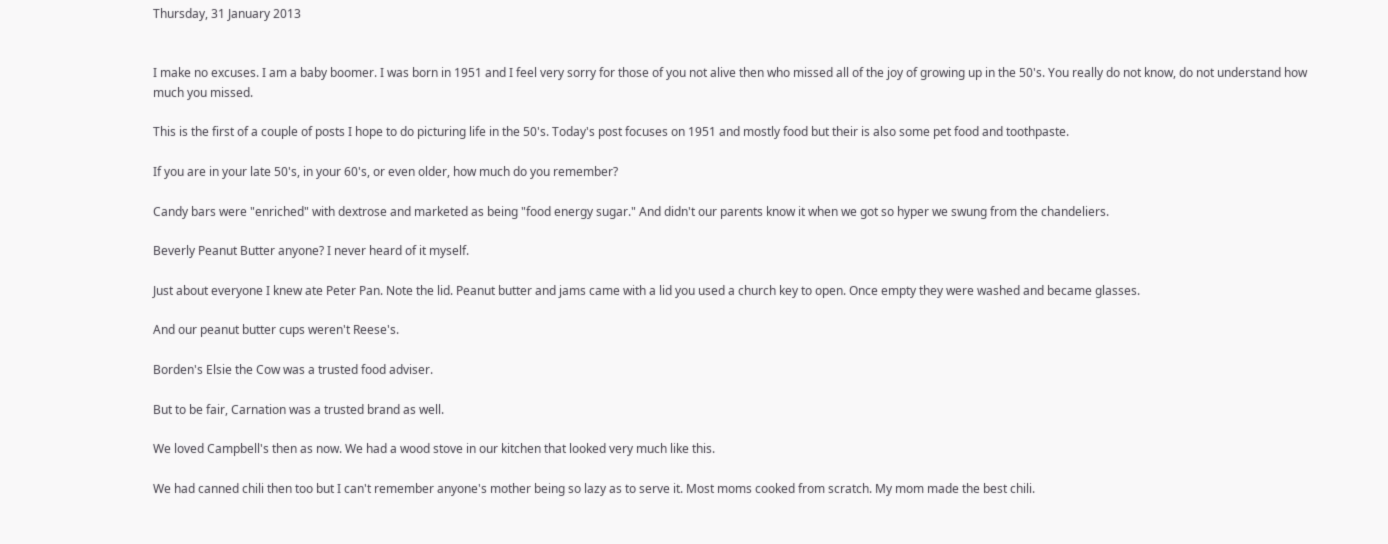Thursday, 31 January 2013


I make no excuses. I am a baby boomer. I was born in 1951 and I feel very sorry for those of you not alive then who missed all of the joy of growing up in the 50's. You really do not know, do not understand how much you missed.

This is the first of a couple of posts I hope to do picturing life in the 50's. Today's post focuses on 1951 and mostly food but their is also some pet food and toothpaste.

If you are in your late 50's, in your 60's, or even older, how much do you remember?

Candy bars were "enriched" with dextrose and marketed as being "food energy sugar." And didn't our parents know it when we got so hyper we swung from the chandeliers.

Beverly Peanut Butter anyone? I never heard of it myself.

Just about everyone I knew ate Peter Pan. Note the lid. Peanut butter and jams came with a lid you used a church key to open. Once empty they were washed and became glasses.

And our peanut butter cups weren't Reese's.

Borden's Elsie the Cow was a trusted food adviser.

But to be fair, Carnation was a trusted brand as well.

We loved Campbell's then as now. We had a wood stove in our kitchen that looked very much like this.

We had canned chili then too but I can't remember anyone's mother being so lazy as to serve it. Most moms cooked from scratch. My mom made the best chili.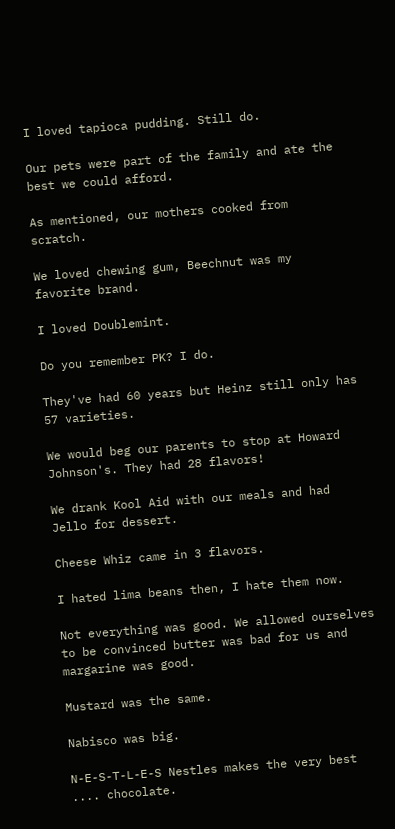I loved tapioca pudding. Still do.

Our pets were part of the family and ate the best we could afford.

As mentioned, our mothers cooked from scratch.

We loved chewing gum, Beechnut was my favorite brand.

I loved Doublemint.

Do you remember PK? I do.

They've had 60 years but Heinz still only has 57 varieties.

We would beg our parents to stop at Howard Johnson's. They had 28 flavors!

We drank Kool Aid with our meals and had Jello for dessert.

Cheese Whiz came in 3 flavors.

I hated lima beans then, I hate them now.

Not everything was good. We allowed ourselves to be convinced butter was bad for us and margarine was good.

Mustard was the same.

Nabisco was big.

N-E-S-T-L-E-S Nestles makes the very best .... chocolate.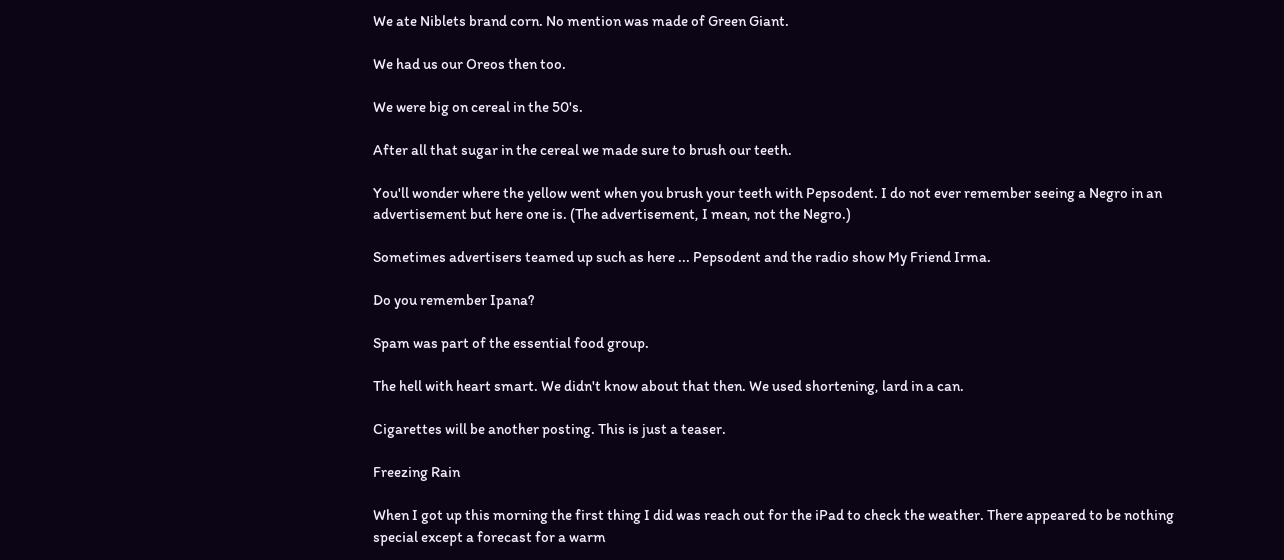We ate Niblets brand corn. No mention was made of Green Giant.

We had us our Oreos then too.

We were big on cereal in the 50's.

After all that sugar in the cereal we made sure to brush our teeth.

You'll wonder where the yellow went when you brush your teeth with Pepsodent. I do not ever remember seeing a Negro in an advertisement but here one is. (The advertisement, I mean, not the Negro.)

Sometimes advertisers teamed up such as here ... Pepsodent and the radio show My Friend Irma.

Do you remember Ipana?

Spam was part of the essential food group.

The hell with heart smart. We didn't know about that then. We used shortening, lard in a can.

Cigarettes will be another posting. This is just a teaser.

Freezing Rain

When I got up this morning the first thing I did was reach out for the iPad to check the weather. There appeared to be nothing special except a forecast for a warm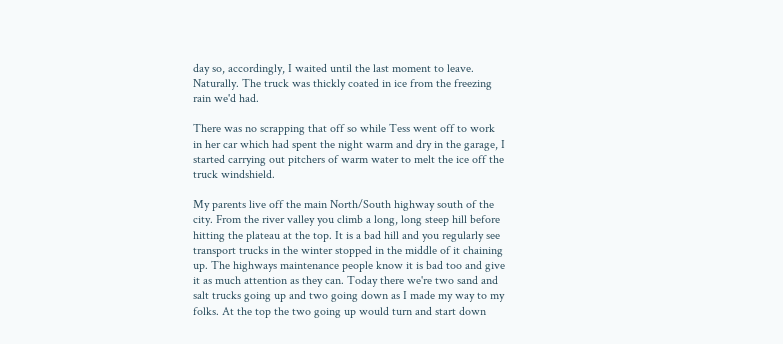day so, accordingly, I waited until the last moment to leave. Naturally. The truck was thickly coated in ice from the freezing rain we'd had.

There was no scrapping that off so while Tess went off to work in her car which had spent the night warm and dry in the garage, I started carrying out pitchers of warm water to melt the ice off the truck windshield.

My parents live off the main North/South highway south of the city. From the river valley you climb a long, long steep hill before hitting the plateau at the top. It is a bad hill and you regularly see transport trucks in the winter stopped in the middle of it chaining up. The highways maintenance people know it is bad too and give it as much attention as they can. Today there we're two sand and salt trucks going up and two going down as I made my way to my folks. At the top the two going up would turn and start down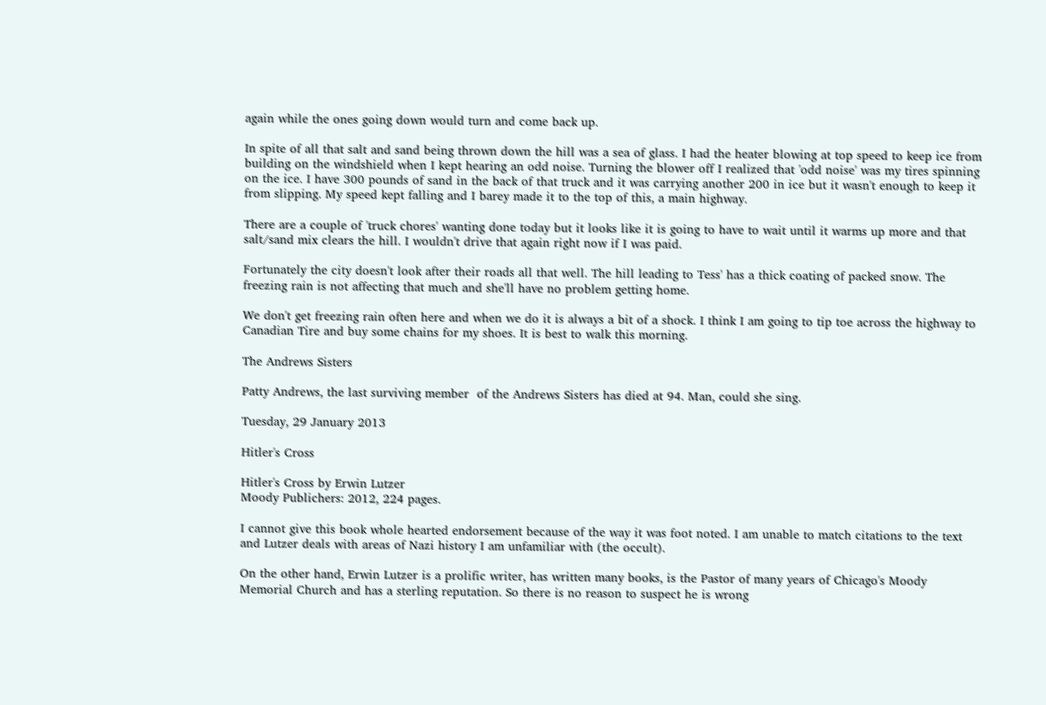again while the ones going down would turn and come back up.

In spite of all that salt and sand being thrown down the hill was a sea of glass. I had the heater blowing at top speed to keep ice from building on the windshield when I kept hearing an odd noise. Turning the blower off I realized that 'odd noise' was my tires spinning on the ice. I have 300 pounds of sand in the back of that truck and it was carrying another 200 in ice but it wasn't enough to keep it from slipping. My speed kept falling and I barey made it to the top of this, a main highway.

There are a couple of 'truck chores' wanting done today but it looks like it is going to have to wait until it warms up more and that salt/sand mix clears the hill. I wouldn't drive that again right now if I was paid.

Fortunately the city doesn't look after their roads all that well. The hill leading to Tess' has a thick coating of packed snow. The freezing rain is not affecting that much and she'll have no problem getting home.

We don't get freezing rain often here and when we do it is always a bit of a shock. I think I am going to tip toe across the highway to Canadian Tire and buy some chains for my shoes. It is best to walk this morning.

The Andrews Sisters

Patty Andrews, the last surviving member  of the Andrews Sisters has died at 94. Man, could she sing.

Tuesday, 29 January 2013

Hitler's Cross

Hitler's Cross by Erwin Lutzer
Moody Publichers: 2012, 224 pages.

I cannot give this book whole hearted endorsement because of the way it was foot noted. I am unable to match citations to the text and Lutzer deals with areas of Nazi history I am unfamiliar with (the occult).

On the other hand, Erwin Lutzer is a prolific writer, has written many books, is the Pastor of many years of Chicago's Moody Memorial Church and has a sterling reputation. So there is no reason to suspect he is wrong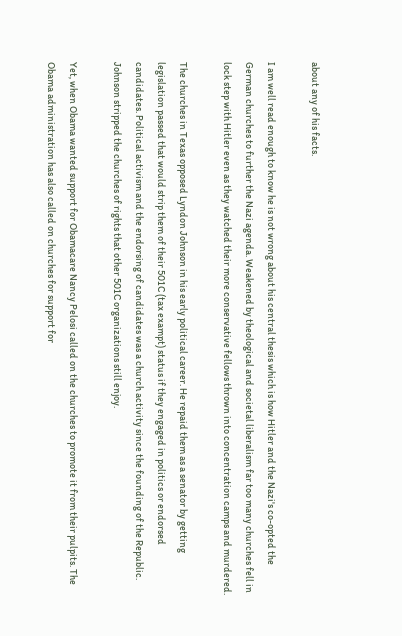about any of his facts.

I am well read enough to know he is not wrong about his central thesis which is how Hitler and the Nazi's co-opted the German churches to further the Nazi agenda. Weakened by theological and societal liberalism far too many churches fell in lock step with Hitler even as they watched their more conservative fellows thrown into concentration camps and murdered.

The churches in Texas opposed Lyndon Johnson in his early political career. He repaid them as a senator by getting legislation passed that would strip them of their 501C (tax exampt) status if they engaged in politics or endorsed candidates. Political activism and the endorsing of candidates was a church activity since the founding of the Republic. Johnson stripped the churches of rights that other 501C organizations still enjoy.

Yet, when Obama wanted support for Obamacare Nancy Pelosi called on the churches to promote it from their pulpits. The Obama administration has also called on churches for support for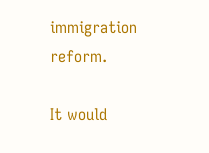immigration reform.

It would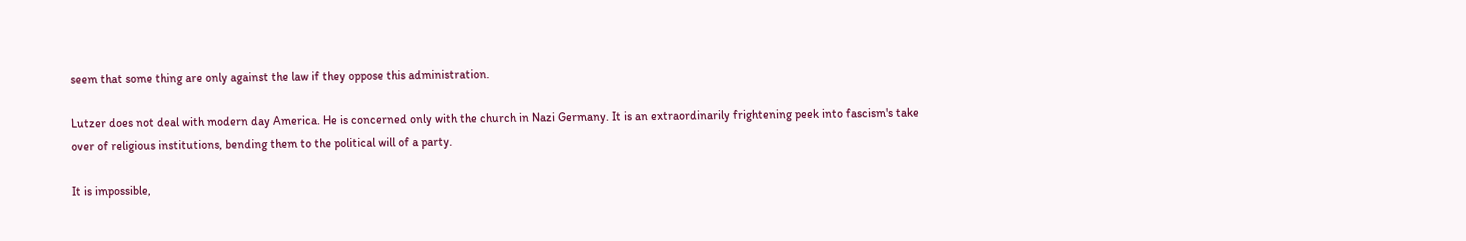seem that some thing are only against the law if they oppose this administration.

Lutzer does not deal with modern day America. He is concerned only with the church in Nazi Germany. It is an extraordinarily frightening peek into fascism's take over of religious institutions, bending them to the political will of a party.

It is impossible,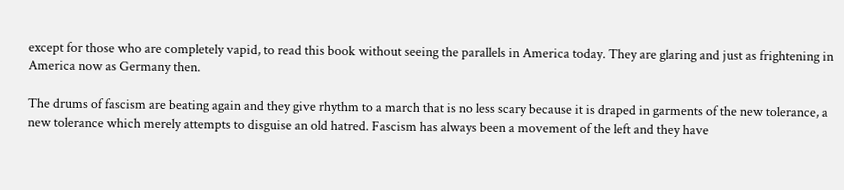except for those who are completely vapid, to read this book without seeing the parallels in America today. They are glaring and just as frightening in America now as Germany then.

The drums of fascism are beating again and they give rhythm to a march that is no less scary because it is draped in garments of the new tolerance, a new tolerance which merely attempts to disguise an old hatred. Fascism has always been a movement of the left and they have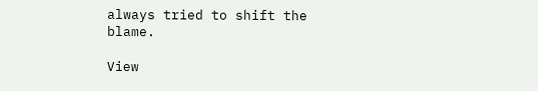always tried to shift the blame.

View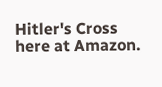Hitler's Cross here at Amazon.